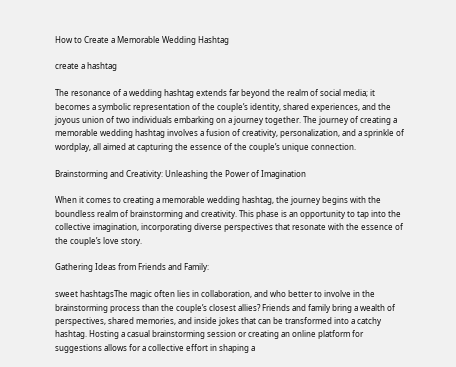How to Create a Memorable Wedding Hashtag

create a hashtag

The resonance of a wedding hashtag extends far beyond the realm of social media; it becomes a symbolic representation of the couple’s identity, shared experiences, and the joyous union of two individuals embarking on a journey together. The journey of creating a memorable wedding hashtag involves a fusion of creativity, personalization, and a sprinkle of wordplay, all aimed at capturing the essence of the couple’s unique connection.

Brainstorming and Creativity: Unleashing the Power of Imagination

When it comes to creating a memorable wedding hashtag, the journey begins with the boundless realm of brainstorming and creativity. This phase is an opportunity to tap into the collective imagination, incorporating diverse perspectives that resonate with the essence of the couple’s love story.

Gathering Ideas from Friends and Family:

sweet hashtagsThe magic often lies in collaboration, and who better to involve in the brainstorming process than the couple’s closest allies? Friends and family bring a wealth of perspectives, shared memories, and inside jokes that can be transformed into a catchy hashtag. Hosting a casual brainstorming session or creating an online platform for suggestions allows for a collective effort in shaping a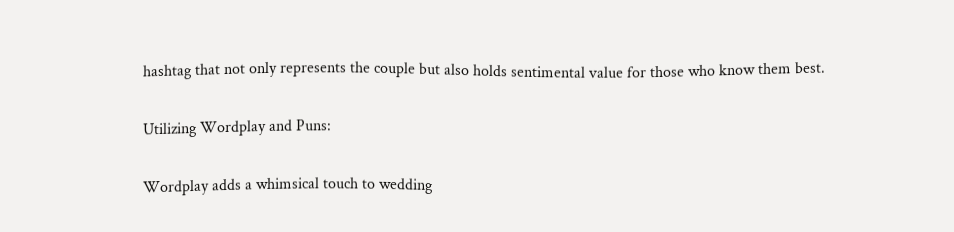hashtag that not only represents the couple but also holds sentimental value for those who know them best.

Utilizing Wordplay and Puns:

Wordplay adds a whimsical touch to wedding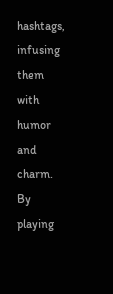hashtags, infusing them with humor and charm. By playing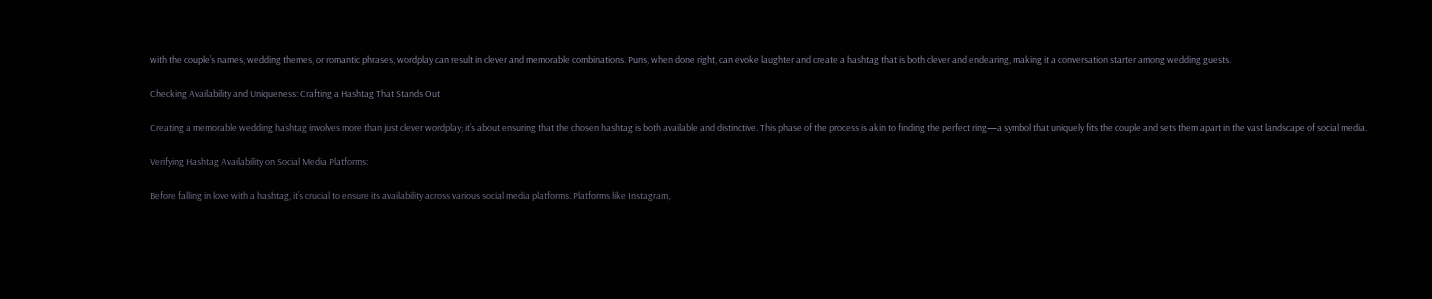with the couple’s names, wedding themes, or romantic phrases, wordplay can result in clever and memorable combinations. Puns, when done right, can evoke laughter and create a hashtag that is both clever and endearing, making it a conversation starter among wedding guests.

Checking Availability and Uniqueness: Crafting a Hashtag That Stands Out

Creating a memorable wedding hashtag involves more than just clever wordplay; it’s about ensuring that the chosen hashtag is both available and distinctive. This phase of the process is akin to finding the perfect ring—a symbol that uniquely fits the couple and sets them apart in the vast landscape of social media.

Verifying Hashtag Availability on Social Media Platforms:

Before falling in love with a hashtag, it’s crucial to ensure its availability across various social media platforms. Platforms like Instagram,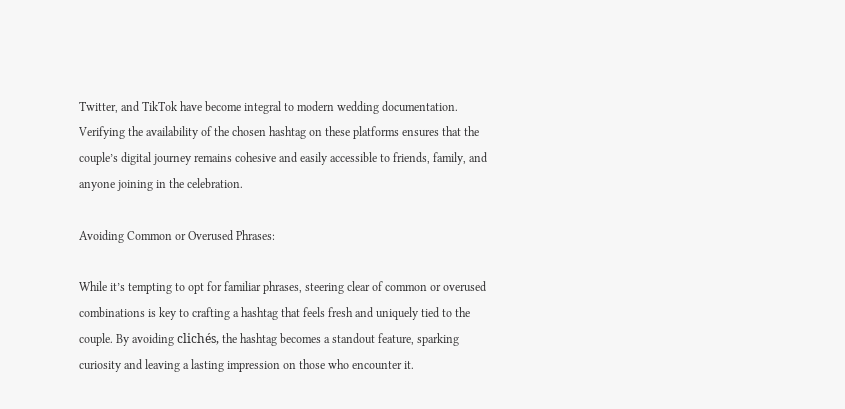Twitter, and TikTok have become integral to modern wedding documentation. Verifying the availability of the chosen hashtag on these platforms ensures that the couple’s digital journey remains cohesive and easily accessible to friends, family, and anyone joining in the celebration.

Avoiding Common or Overused Phrases:

While it’s tempting to opt for familiar phrases, steering clear of common or overused combinations is key to crafting a hashtag that feels fresh and uniquely tied to the couple. By avoiding clichés, the hashtag becomes a standout feature, sparking curiosity and leaving a lasting impression on those who encounter it.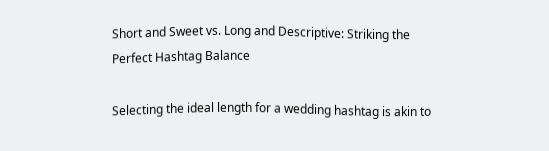Short and Sweet vs. Long and Descriptive: Striking the Perfect Hashtag Balance

Selecting the ideal length for a wedding hashtag is akin to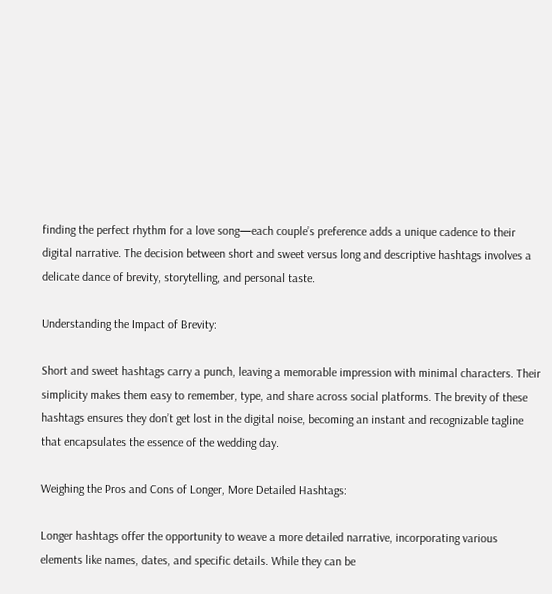finding the perfect rhythm for a love song—each couple’s preference adds a unique cadence to their digital narrative. The decision between short and sweet versus long and descriptive hashtags involves a delicate dance of brevity, storytelling, and personal taste.

Understanding the Impact of Brevity:

Short and sweet hashtags carry a punch, leaving a memorable impression with minimal characters. Their simplicity makes them easy to remember, type, and share across social platforms. The brevity of these hashtags ensures they don’t get lost in the digital noise, becoming an instant and recognizable tagline that encapsulates the essence of the wedding day.

Weighing the Pros and Cons of Longer, More Detailed Hashtags:

Longer hashtags offer the opportunity to weave a more detailed narrative, incorporating various elements like names, dates, and specific details. While they can be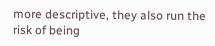more descriptive, they also run the risk of being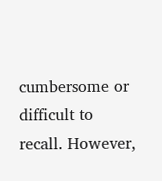cumbersome or difficult to recall. However,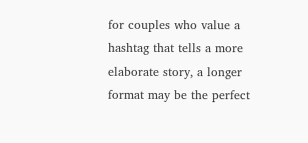for couples who value a hashtag that tells a more elaborate story, a longer format may be the perfect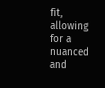fit, allowing for a nuanced and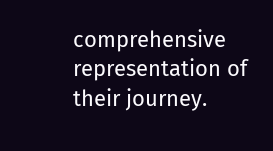comprehensive representation of their journey.